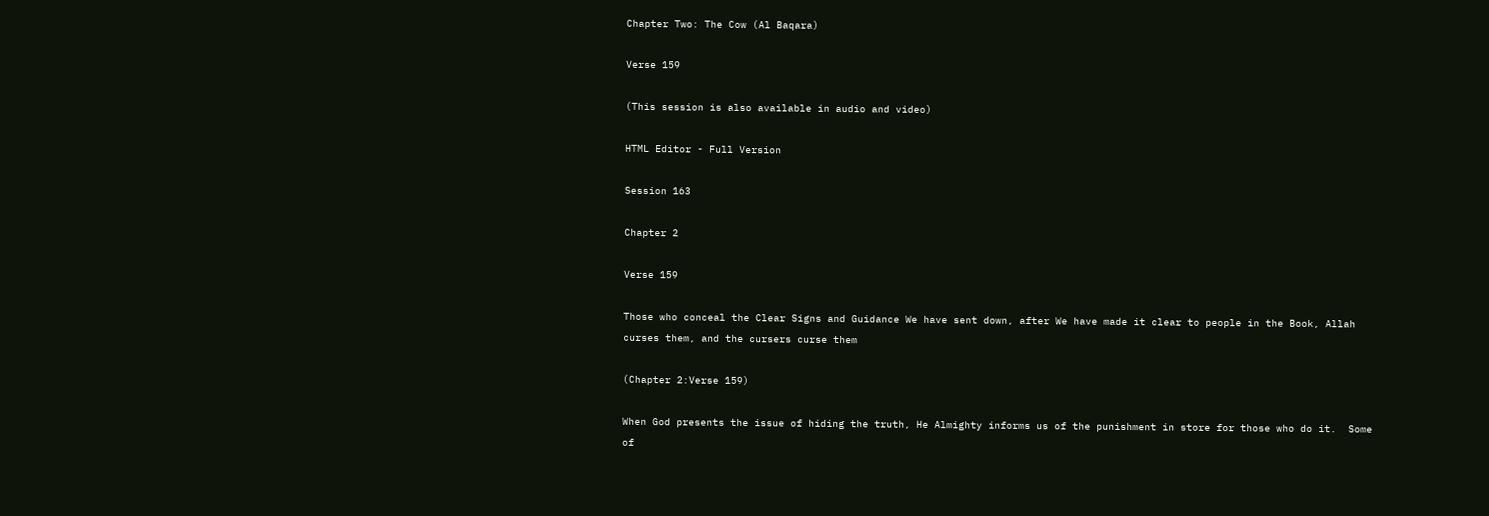Chapter Two: The Cow (Al Baqara)

Verse 159

(This session is also available in audio and video)

HTML Editor - Full Version

Session 163

Chapter 2

Verse 159

Those who conceal the Clear Signs and Guidance We have sent down, after We have made it clear to people in the Book, Allah curses them, and the cursers curse them

(Chapter 2:Verse 159)

When God presents the issue of hiding the truth, He Almighty informs us of the punishment in store for those who do it.  Some of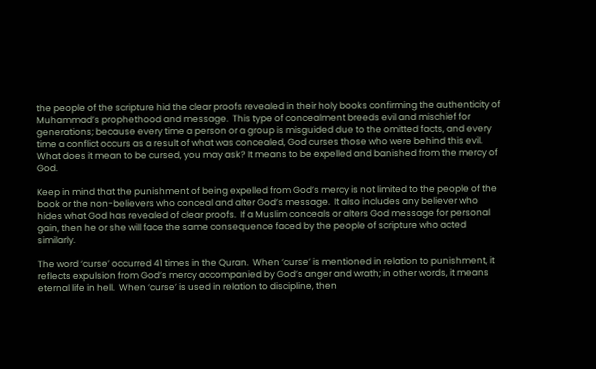the people of the scripture hid the clear proofs revealed in their holy books confirming the authenticity of Muhammad’s prophethood and message.  This type of concealment breeds evil and mischief for generations; because every time a person or a group is misguided due to the omitted facts, and every time a conflict occurs as a result of what was concealed, God curses those who were behind this evil.  What does it mean to be cursed, you may ask? It means to be expelled and banished from the mercy of God.

Keep in mind that the punishment of being expelled from God’s mercy is not limited to the people of the book or the non-believers who conceal and alter God’s message.  It also includes any believer who hides what God has revealed of clear proofs.  If a Muslim conceals or alters God message for personal gain, then he or she will face the same consequence faced by the people of scripture who acted similarly.

The word ‘curse’ occurred 41 times in the Quran.  When ‘curse’ is mentioned in relation to punishment, it reflects expulsion from God’s mercy accompanied by God’s anger and wrath; in other words, it means eternal life in hell.  When ‘curse’ is used in relation to discipline, then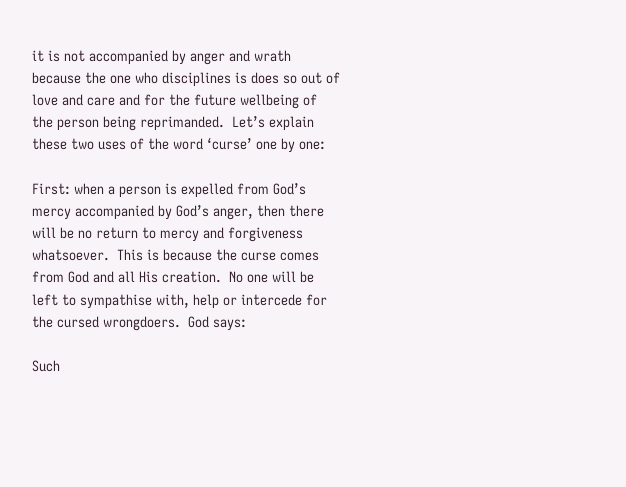it is not accompanied by anger and wrath because the one who disciplines is does so out of love and care and for the future wellbeing of the person being reprimanded.  Let’s explain these two uses of the word ‘curse’ one by one:

First: when a person is expelled from God’s mercy accompanied by God’s anger, then there will be no return to mercy and forgiveness whatsoever.  This is because the curse comes from God and all His creation.  No one will be left to sympathise with, help or intercede for the cursed wrongdoers.  God says:

Such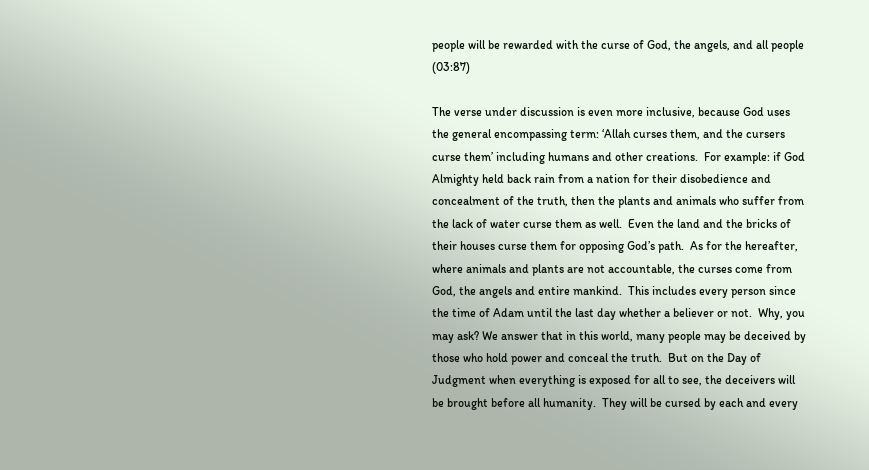people will be rewarded with the curse of God, the angels, and all people (03:87)

The verse under discussion is even more inclusive, because God uses the general encompassing term: ‘Allah curses them, and the cursers curse them’ including humans and other creations.  For example: if God Almighty held back rain from a nation for their disobedience and concealment of the truth, then the plants and animals who suffer from the lack of water curse them as well.  Even the land and the bricks of their houses curse them for opposing God’s path.  As for the hereafter, where animals and plants are not accountable, the curses come from God, the angels and entire mankind.  This includes every person since the time of Adam until the last day whether a believer or not.  Why, you may ask? We answer that in this world, many people may be deceived by those who hold power and conceal the truth.  But on the Day of Judgment when everything is exposed for all to see, the deceivers will be brought before all humanity.  They will be cursed by each and every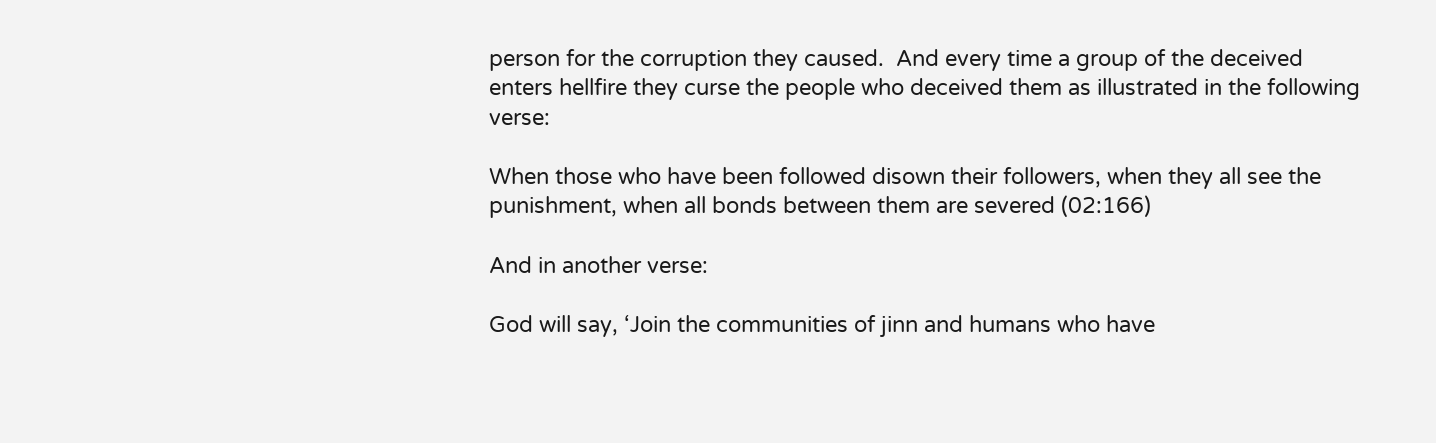person for the corruption they caused.  And every time a group of the deceived enters hellfire they curse the people who deceived them as illustrated in the following verse:

When those who have been followed disown their followers, when they all see the punishment, when all bonds between them are severed (02:166)

And in another verse:

God will say, ‘Join the communities of jinn and humans who have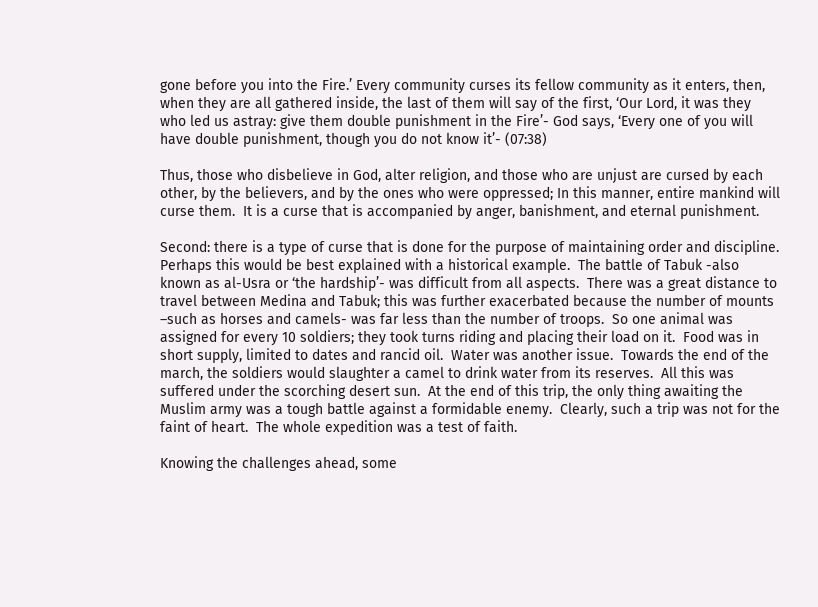gone before you into the Fire.’ Every community curses its fellow community as it enters, then, when they are all gathered inside, the last of them will say of the first, ‘Our Lord, it was they who led us astray: give them double punishment in the Fire’- God says, ‘Every one of you will have double punishment, though you do not know it’- (07:38)

Thus, those who disbelieve in God, alter religion, and those who are unjust are cursed by each other, by the believers, and by the ones who were oppressed; In this manner, entire mankind will curse them.  It is a curse that is accompanied by anger, banishment, and eternal punishment.

Second: there is a type of curse that is done for the purpose of maintaining order and discipline.  Perhaps this would be best explained with a historical example.  The battle of Tabuk -also known as al-Usra or ‘the hardship’- was difficult from all aspects.  There was a great distance to travel between Medina and Tabuk; this was further exacerbated because the number of mounts –such as horses and camels- was far less than the number of troops.  So one animal was assigned for every 10 soldiers; they took turns riding and placing their load on it.  Food was in short supply, limited to dates and rancid oil.  Water was another issue.  Towards the end of the march, the soldiers would slaughter a camel to drink water from its reserves.  All this was suffered under the scorching desert sun.  At the end of this trip, the only thing awaiting the Muslim army was a tough battle against a formidable enemy.  Clearly, such a trip was not for the faint of heart.  The whole expedition was a test of faith.

Knowing the challenges ahead, some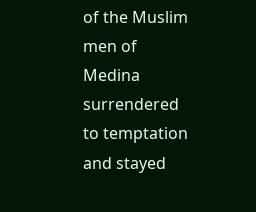of the Muslim men of Medina surrendered to temptation and stayed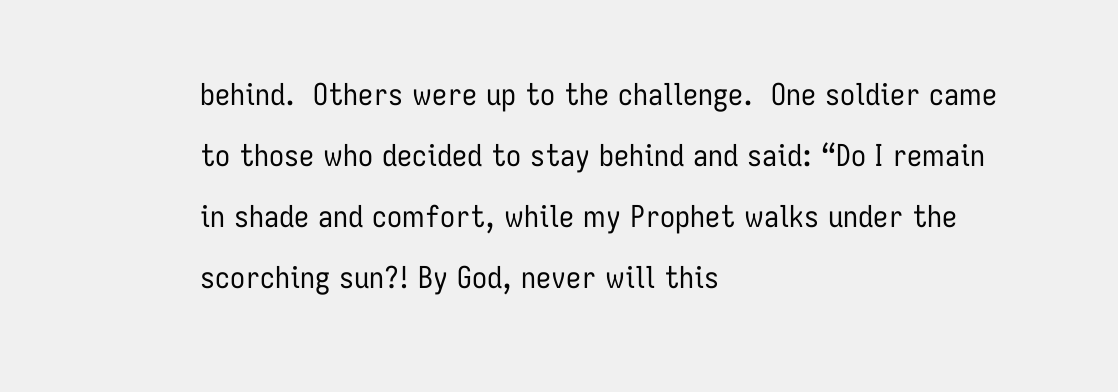behind.  Others were up to the challenge.  One soldier came to those who decided to stay behind and said: “Do I remain in shade and comfort, while my Prophet walks under the scorching sun?! By God, never will this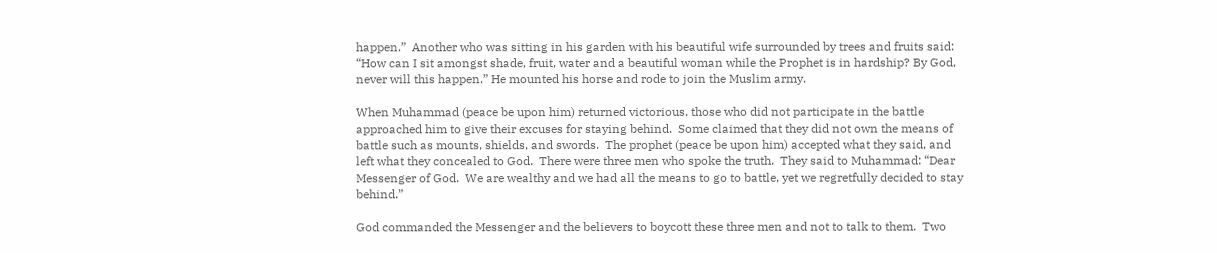happen.”  Another who was sitting in his garden with his beautiful wife surrounded by trees and fruits said: “How can I sit amongst shade, fruit, water and a beautiful woman while the Prophet is in hardship? By God, never will this happen.” He mounted his horse and rode to join the Muslim army.

When Muhammad (peace be upon him) returned victorious, those who did not participate in the battle approached him to give their excuses for staying behind.  Some claimed that they did not own the means of battle such as mounts, shields, and swords.  The prophet (peace be upon him) accepted what they said, and left what they concealed to God.  There were three men who spoke the truth.  They said to Muhammad: “Dear Messenger of God.  We are wealthy and we had all the means to go to battle, yet we regretfully decided to stay behind.”

God commanded the Messenger and the believers to boycott these three men and not to talk to them.  Two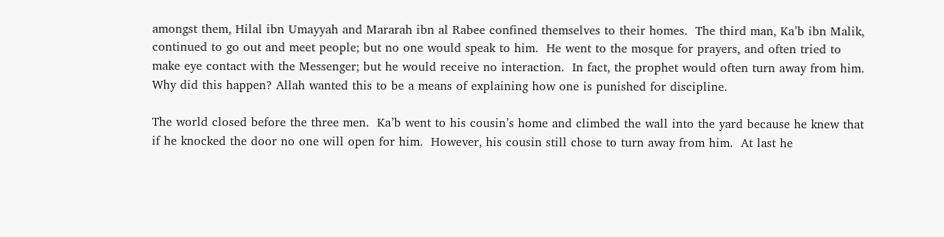amongst them, Hilal ibn Umayyah and Mararah ibn al Rabee confined themselves to their homes.  The third man, Ka’b ibn Malik, continued to go out and meet people; but no one would speak to him.  He went to the mosque for prayers, and often tried to make eye contact with the Messenger; but he would receive no interaction.  In fact, the prophet would often turn away from him.  Why did this happen? Allah wanted this to be a means of explaining how one is punished for discipline.

The world closed before the three men.  Ka’b went to his cousin’s home and climbed the wall into the yard because he knew that if he knocked the door no one will open for him.  However, his cousin still chose to turn away from him.  At last he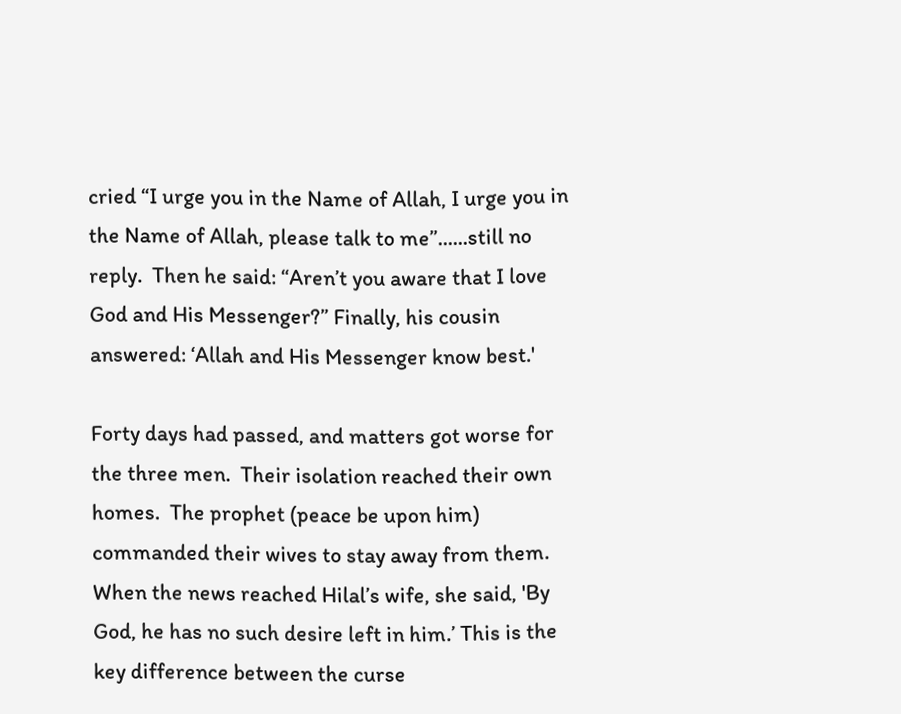cried “I urge you in the Name of Allah, I urge you in the Name of Allah, please talk to me”......still no reply.  Then he said: “Aren’t you aware that I love God and His Messenger?” Finally, his cousin answered: ‘Allah and His Messenger know best.'

Forty days had passed, and matters got worse for the three men.  Their isolation reached their own homes.  The prophet (peace be upon him) commanded their wives to stay away from them.  When the news reached Hilal’s wife, she said, 'By God, he has no such desire left in him.’ This is the key difference between the curse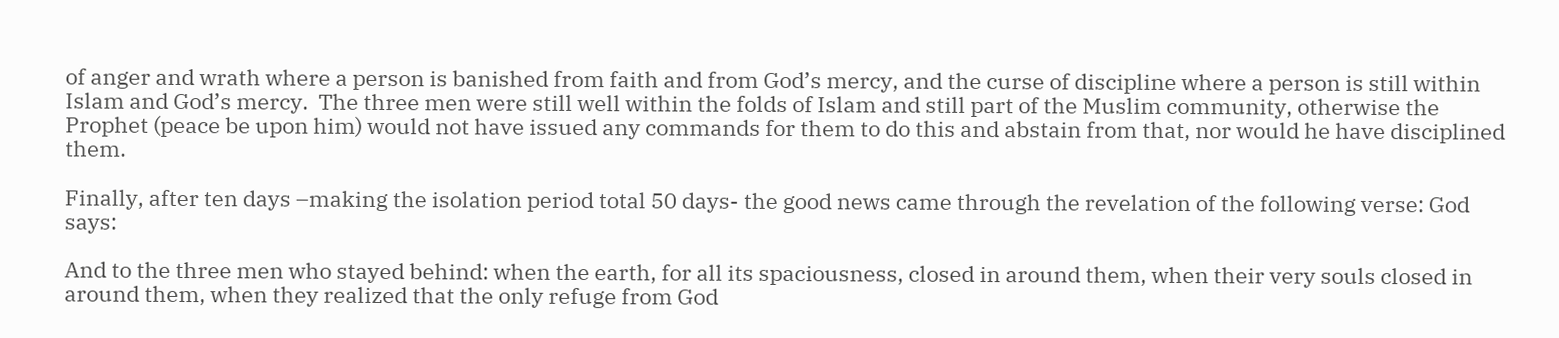of anger and wrath where a person is banished from faith and from God’s mercy, and the curse of discipline where a person is still within Islam and God’s mercy.  The three men were still well within the folds of Islam and still part of the Muslim community, otherwise the Prophet (peace be upon him) would not have issued any commands for them to do this and abstain from that, nor would he have disciplined them.

Finally, after ten days –making the isolation period total 50 days- the good news came through the revelation of the following verse: God says:

And to the three men who stayed behind: when the earth, for all its spaciousness, closed in around them, when their very souls closed in around them, when they realized that the only refuge from God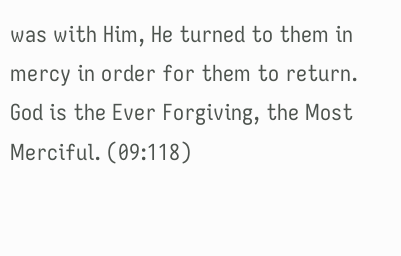was with Him, He turned to them in mercy in order for them to return. God is the Ever Forgiving, the Most Merciful. (09:118)